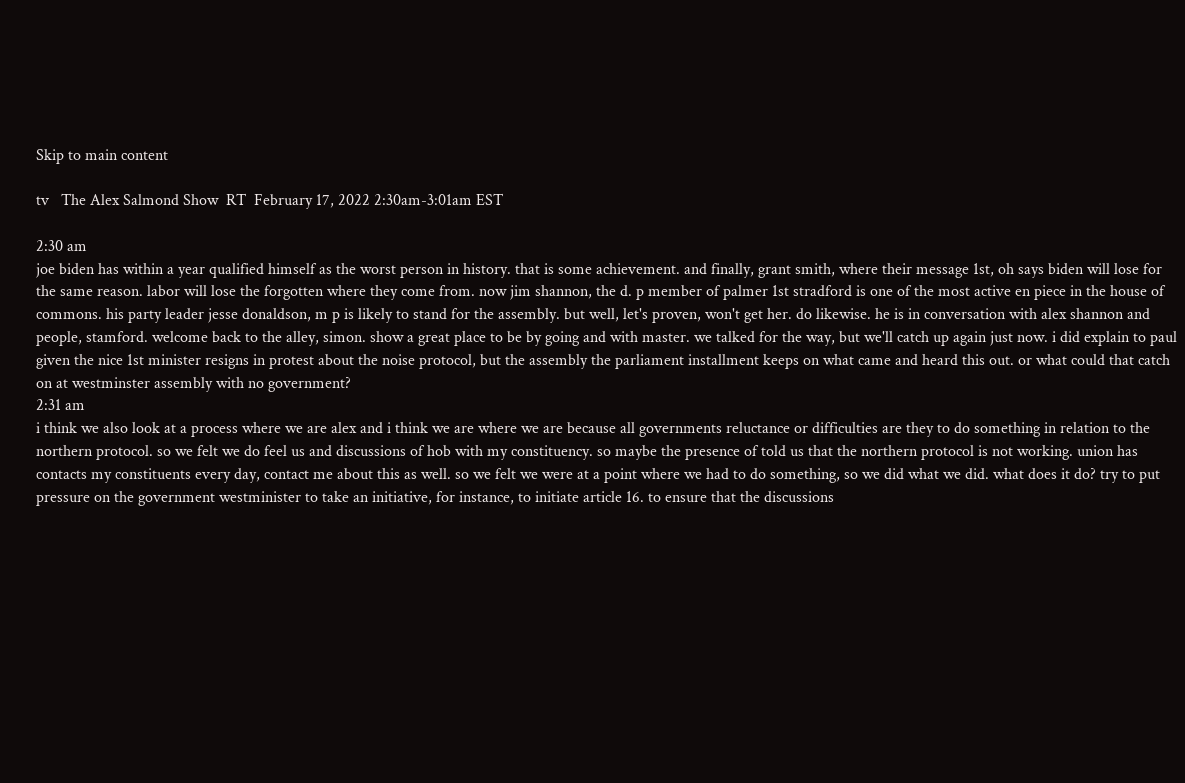Skip to main content

tv   The Alex Salmond Show  RT  February 17, 2022 2:30am-3:01am EST

2:30 am
joe biden has within a year qualified himself as the worst person in history. that is some achievement. and finally, grant smith, where their message 1st, oh says biden will lose for the same reason. labor will lose the forgotten where they come from. now jim shannon, the d. p member of palmer 1st stradford is one of the most active en piece in the house of commons. his party leader jesse donaldson, m p is likely to stand for the assembly. but well, let's proven, won't get her. do likewise. he is in conversation with alex shannon and people, stamford. welcome back to the alley, simon. show a great place to be by going and with master. we talked for the way, but we'll catch up again just now. i did explain to paul given the nice 1st minister resigns in protest about the noise protocol, but the assembly the parliament installment keeps on what came and heard this out. or what could that catch on at westminster assembly with no government?
2:31 am
i think we also look at a process where we are alex and i think we are where we are because all governments reluctance or difficulties are they to do something in relation to the northern protocol. so we felt we do feel us and discussions of hob with my constituency. so maybe the presence of told us that the northern protocol is not working. union has contacts my constituents every day, contact me about this as well. so we felt we were at a point where we had to do something, so we did what we did. what does it do? try to put pressure on the government westminister to take an initiative, for instance, to initiate article 16. to ensure that the discussions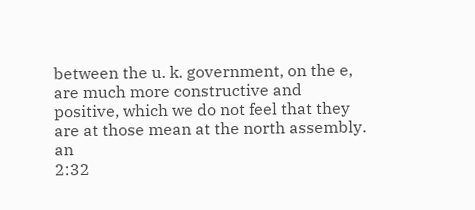between the u. k. government, on the e, are much more constructive and positive, which we do not feel that they are at those mean at the north assembly. an
2:32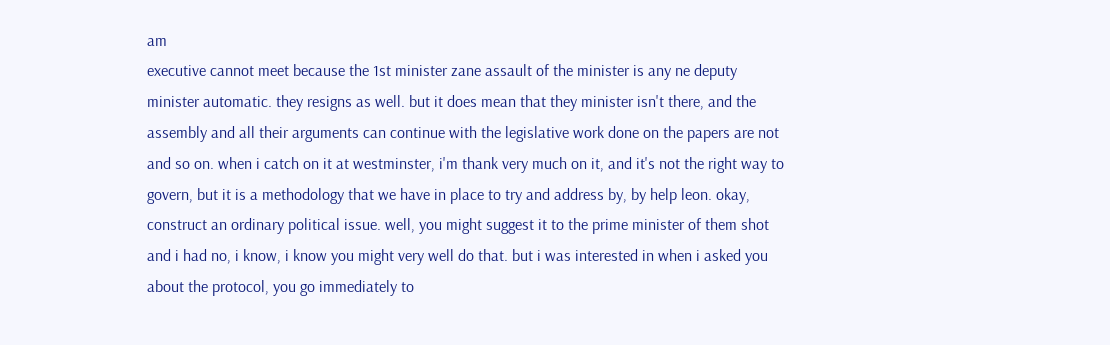am
executive cannot meet because the 1st minister zane assault of the minister is any ne deputy minister automatic. they resigns as well. but it does mean that they minister isn't there, and the assembly and all their arguments can continue with the legislative work done on the papers are not and so on. when i catch on it at westminster, i'm thank very much on it, and it's not the right way to govern, but it is a methodology that we have in place to try and address by, by help leon. okay, construct an ordinary political issue. well, you might suggest it to the prime minister of them shot and i had no, i know, i know you might very well do that. but i was interested in when i asked you about the protocol, you go immediately to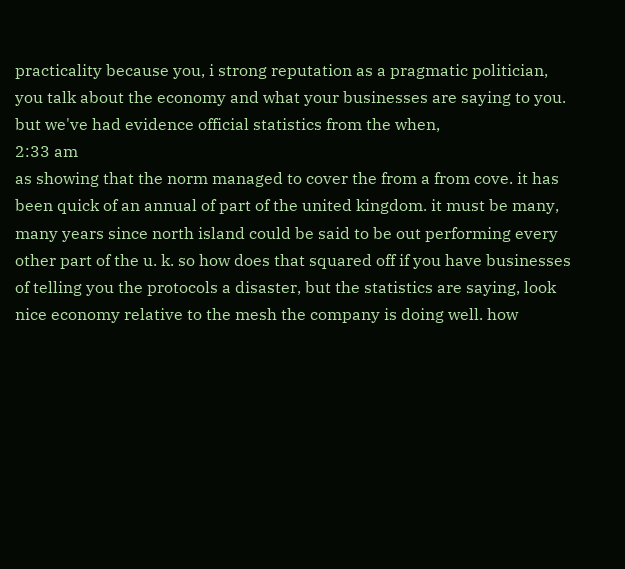practicality because you, i strong reputation as a pragmatic politician, you talk about the economy and what your businesses are saying to you. but we've had evidence official statistics from the when,
2:33 am
as showing that the norm managed to cover the from a from cove. it has been quick of an annual of part of the united kingdom. it must be many, many years since north island could be said to be out performing every other part of the u. k. so how does that squared off if you have businesses of telling you the protocols a disaster, but the statistics are saying, look nice economy relative to the mesh the company is doing well. how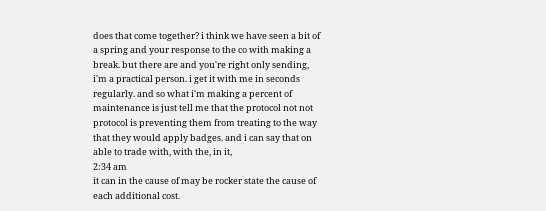does that come together? i think we have seen a bit of a spring and your response to the co with making a break. but there are and you're right only sending, i'm a practical person. i get it with me in seconds regularly. and so what i'm making a percent of maintenance is just tell me that the protocol not not protocol is preventing them from treating to the way that they would apply badges. and i can say that on able to trade with, with the, in it,
2:34 am
it can in the cause of may be rocker state the cause of each additional cost.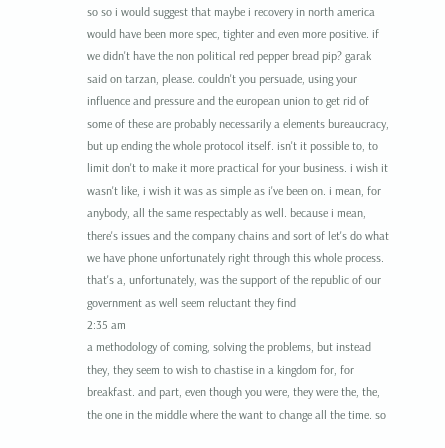so so i would suggest that maybe i recovery in north america would have been more spec, tighter and even more positive. if we didn't have the non political red pepper bread pip? garak said on tarzan, please. couldn't you persuade, using your influence and pressure and the european union to get rid of some of these are probably necessarily a elements bureaucracy, but up ending the whole protocol itself. isn't it possible to, to limit don't to make it more practical for your business. i wish it wasn't like, i wish it was as simple as i've been on. i mean, for anybody, all the same respectably as well. because i mean, there's issues and the company chains and sort of let's do what we have phone unfortunately right through this whole process. that's a, unfortunately, was the support of the republic of our government as well seem reluctant they find
2:35 am
a methodology of coming, solving the problems, but instead they, they seem to wish to chastise in a kingdom for, for breakfast. and part, even though you were, they were the, the, the one in the middle where the want to change all the time. so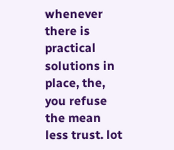whenever there is practical solutions in place, the, you refuse the mean less trust. lot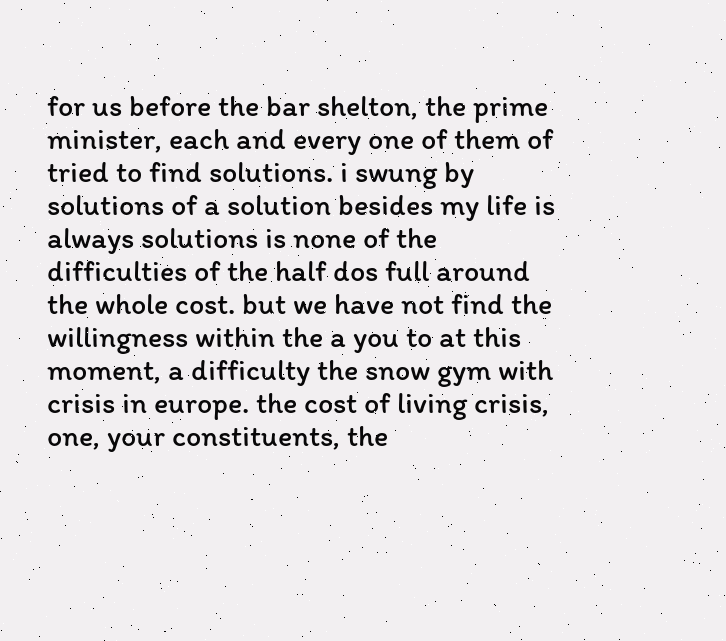for us before the bar shelton, the prime minister, each and every one of them of tried to find solutions. i swung by solutions of a solution besides my life is always solutions is none of the difficulties of the half dos full around the whole cost. but we have not find the willingness within the a you to at this moment, a difficulty the snow gym with crisis in europe. the cost of living crisis, one, your constituents, the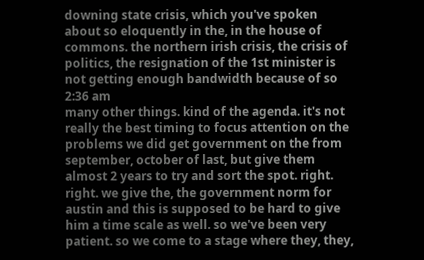downing state crisis, which you've spoken about so eloquently in the, in the house of commons. the northern irish crisis, the crisis of politics, the resignation of the 1st minister is not getting enough bandwidth because of so
2:36 am
many other things. kind of the agenda. it's not really the best timing to focus attention on the problems we did get government on the from september, october of last, but give them almost 2 years to try and sort the spot. right. right. we give the, the government norm for austin and this is supposed to be hard to give him a time scale as well. so we've been very patient. so we come to a stage where they, they,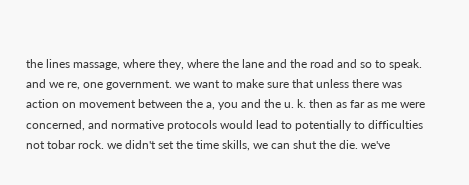the lines massage, where they, where the lane and the road and so to speak. and we re, one government. we want to make sure that unless there was action on movement between the a, you and the u. k. then as far as me were concerned, and normative protocols would lead to potentially to difficulties not tobar rock. we didn't set the time skills, we can shut the die. we've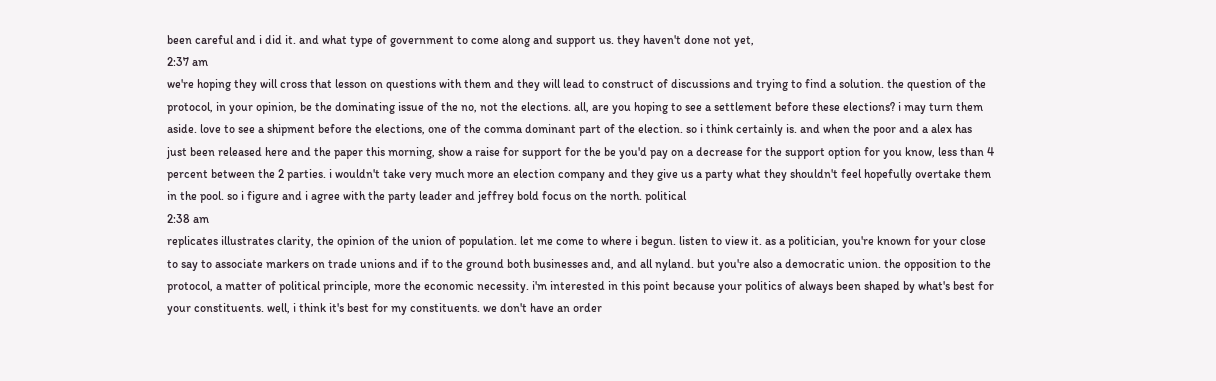been careful and i did it. and what type of government to come along and support us. they haven't done not yet,
2:37 am
we're hoping they will cross that lesson on questions with them and they will lead to construct of discussions and trying to find a solution. the question of the protocol, in your opinion, be the dominating issue of the no, not the elections. all, are you hoping to see a settlement before these elections? i may turn them aside. love to see a shipment before the elections, one of the comma dominant part of the election. so i think certainly is. and when the poor and a alex has just been released here and the paper this morning, show a raise for support for the be you'd pay on a decrease for the support option for you know, less than 4 percent between the 2 parties. i wouldn't take very much more an election company and they give us a party what they shouldn't feel hopefully overtake them in the pool. so i figure and i agree with the party leader and jeffrey bold focus on the north. political
2:38 am
replicates illustrates clarity, the opinion of the union of population. let me come to where i begun. listen to view it. as a politician, you're known for your close to say to associate markers on trade unions and if to the ground both businesses and, and all nyland. but you're also a democratic union. the opposition to the protocol, a matter of political principle, more the economic necessity. i'm interested in this point because your politics of always been shaped by what's best for your constituents. well, i think it's best for my constituents. we don't have an order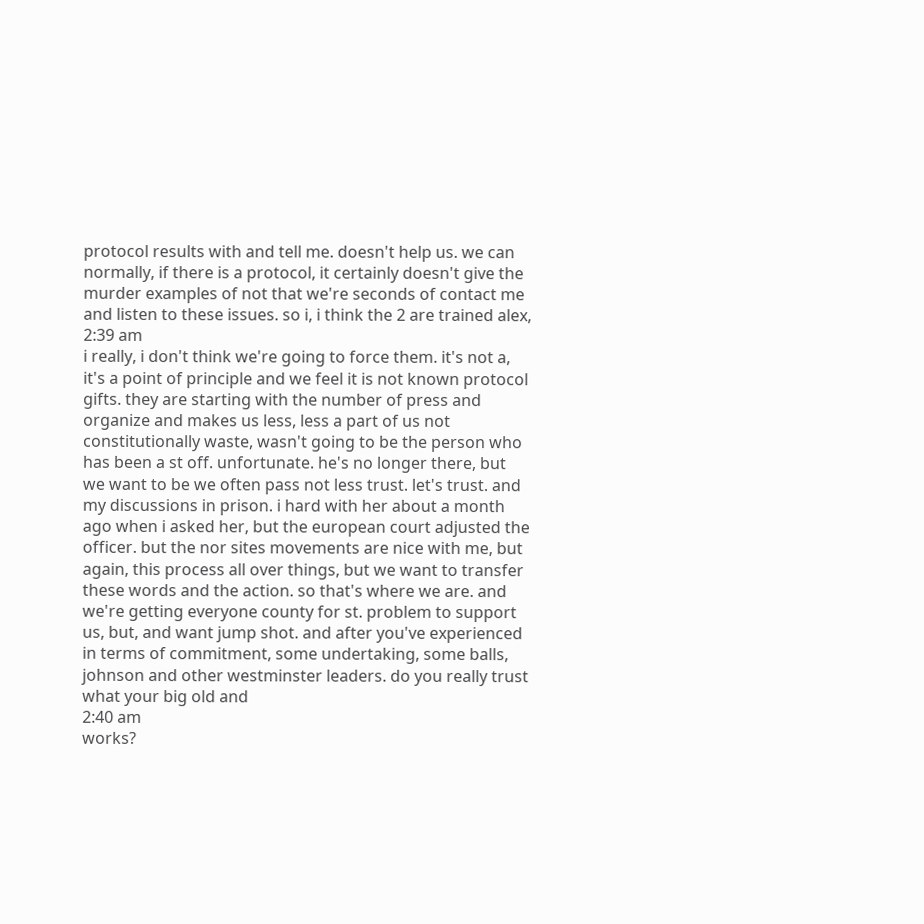protocol results with and tell me. doesn't help us. we can normally, if there is a protocol, it certainly doesn't give the murder examples of not that we're seconds of contact me and listen to these issues. so i, i think the 2 are trained alex,
2:39 am
i really, i don't think we're going to force them. it's not a, it's a point of principle and we feel it is not known protocol gifts. they are starting with the number of press and organize and makes us less, less a part of us not constitutionally waste, wasn't going to be the person who has been a st off. unfortunate. he's no longer there, but we want to be we often pass not less trust. let's trust. and my discussions in prison. i hard with her about a month ago when i asked her, but the european court adjusted the officer. but the nor sites movements are nice with me, but again, this process all over things, but we want to transfer these words and the action. so that's where we are. and we're getting everyone county for st. problem to support us, but, and want jump shot. and after you've experienced in terms of commitment, some undertaking, some balls, johnson and other westminster leaders. do you really trust what your big old and
2:40 am
works?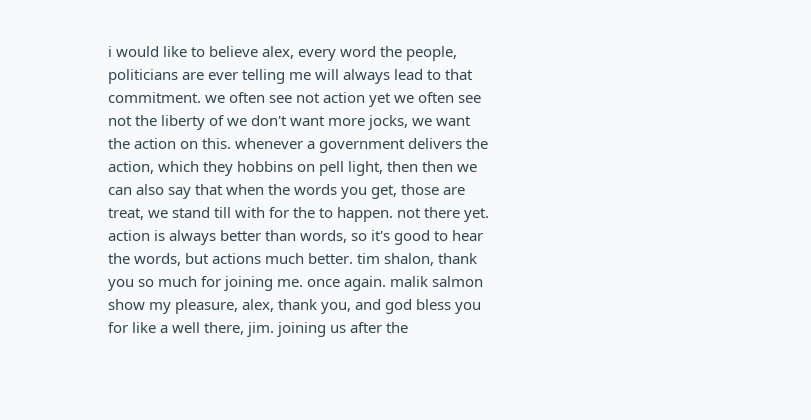i would like to believe alex, every word the people, politicians are ever telling me will always lead to that commitment. we often see not action yet we often see not the liberty of we don't want more jocks, we want the action on this. whenever a government delivers the action, which they hobbins on pell light, then then we can also say that when the words you get, those are treat, we stand till with for the to happen. not there yet. action is always better than words, so it's good to hear the words, but actions much better. tim shalon, thank you so much for joining me. once again. malik salmon show my pleasure, alex, thank you, and god bless you for like a well there, jim. joining us after the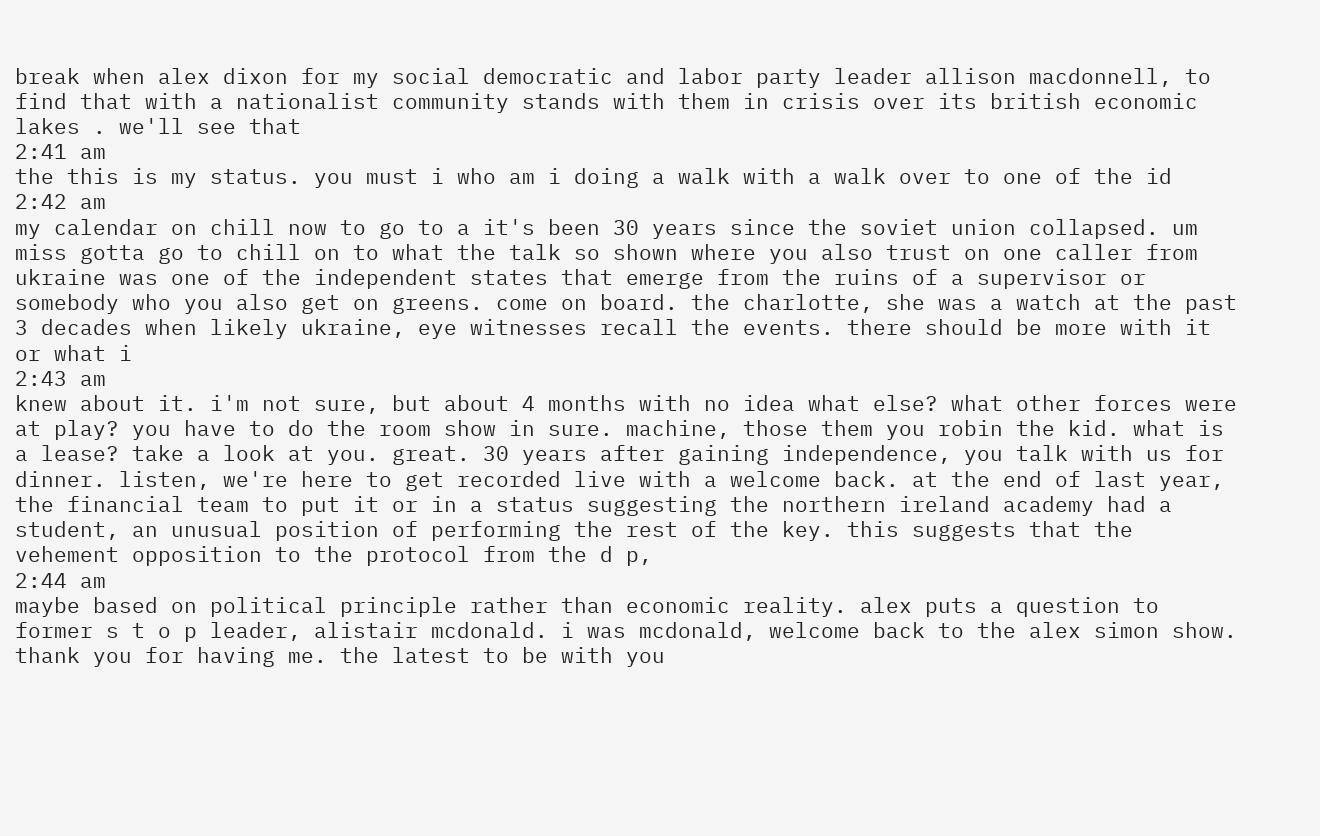break when alex dixon for my social democratic and labor party leader allison macdonnell, to find that with a nationalist community stands with them in crisis over its british economic lakes . we'll see that
2:41 am
the this is my status. you must i who am i doing a walk with a walk over to one of the id
2:42 am
my calendar on chill now to go to a it's been 30 years since the soviet union collapsed. um miss gotta go to chill on to what the talk so shown where you also trust on one caller from ukraine was one of the independent states that emerge from the ruins of a supervisor or somebody who you also get on greens. come on board. the charlotte, she was a watch at the past 3 decades when likely ukraine, eye witnesses recall the events. there should be more with it or what i
2:43 am
knew about it. i'm not sure, but about 4 months with no idea what else? what other forces were at play? you have to do the room show in sure. machine, those them you robin the kid. what is a lease? take a look at you. great. 30 years after gaining independence, you talk with us for dinner. listen, we're here to get recorded live with a welcome back. at the end of last year, the financial team to put it or in a status suggesting the northern ireland academy had a student, an unusual position of performing the rest of the key. this suggests that the vehement opposition to the protocol from the d p,
2:44 am
maybe based on political principle rather than economic reality. alex puts a question to former s t o p leader, alistair mcdonald. i was mcdonald, welcome back to the alex simon show. thank you for having me. the latest to be with you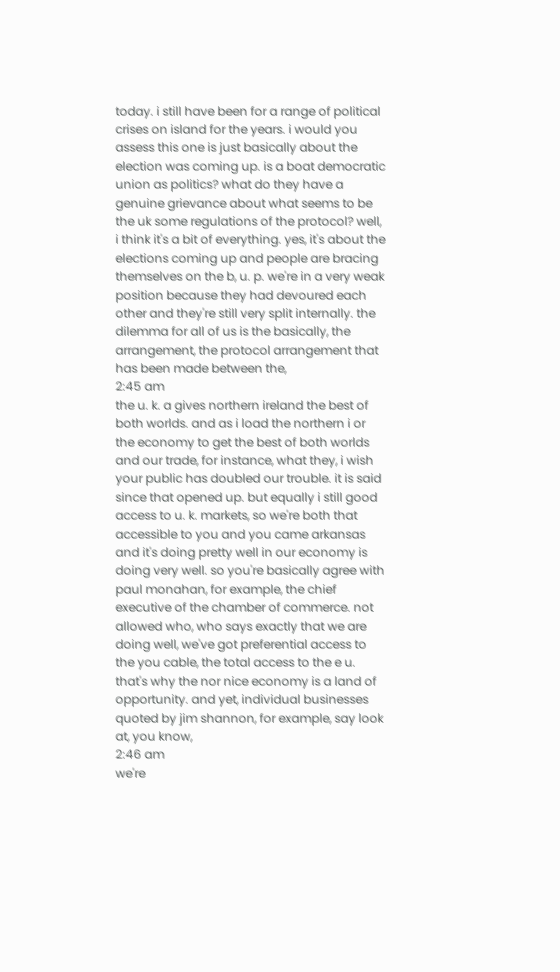today. i still have been for a range of political crises on island for the years. i would you assess this one is just basically about the election was coming up. is a boat democratic union as politics? what do they have a genuine grievance about what seems to be the uk some regulations of the protocol? well, i think it's a bit of everything. yes, it's about the elections coming up and people are bracing themselves on the b, u. p. we're in a very weak position because they had devoured each other and they're still very split internally. the dilemma for all of us is the basically, the arrangement, the protocol arrangement that has been made between the,
2:45 am
the u. k. a gives northern ireland the best of both worlds. and as i load the northern i or the economy to get the best of both worlds and our trade, for instance, what they, i wish your public has doubled our trouble. it is said since that opened up. but equally i still good access to u. k. markets, so we're both that accessible to you and you came arkansas and it's doing pretty well in our economy is doing very well. so you're basically agree with paul monahan, for example, the chief executive of the chamber of commerce. not allowed who, who says exactly that we are doing well, we've got preferential access to the you cable, the total access to the e u. that's why the nor nice economy is a land of opportunity. and yet, individual businesses quoted by jim shannon, for example, say look at, you know,
2:46 am
we're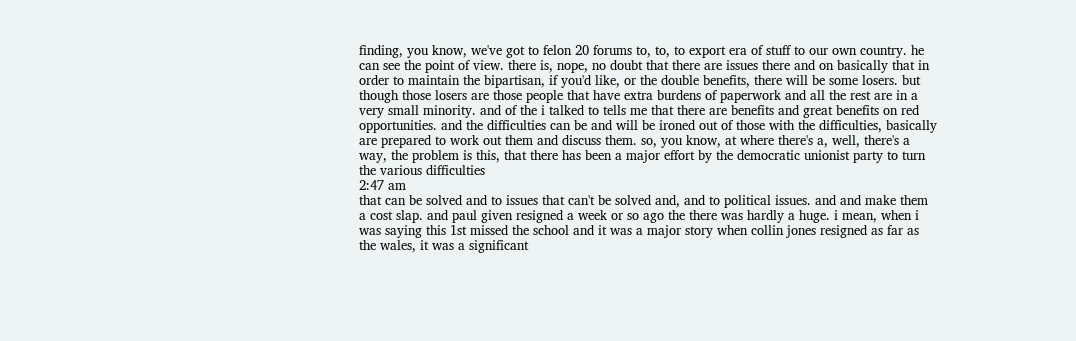finding, you know, we've got to felon 20 forums to, to, to export era of stuff to our own country. he can see the point of view. there is, nope, no doubt that there are issues there and on basically that in order to maintain the bipartisan, if you'd like, or the double benefits, there will be some losers. but though those losers are those people that have extra burdens of paperwork and all the rest are in a very small minority. and of the i talked to tells me that there are benefits and great benefits on red opportunities. and the difficulties can be and will be ironed out of those with the difficulties, basically are prepared to work out them and discuss them. so, you know, at where there's a, well, there's a way, the problem is this, that there has been a major effort by the democratic unionist party to turn the various difficulties
2:47 am
that can be solved and to issues that can't be solved and, and to political issues. and and make them a cost slap. and paul given resigned a week or so ago the there was hardly a huge. i mean, when i was saying this 1st missed the school and it was a major story when collin jones resigned as far as the wales, it was a significant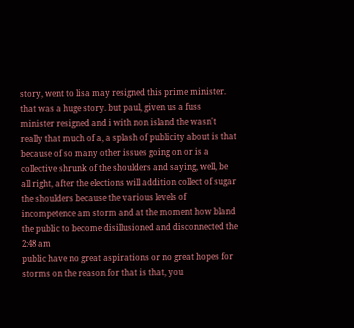story, went to lisa may resigned this prime minister. that was a huge story. but paul, given us a fuss minister resigned and i with non island the wasn't really that much of a, a splash of publicity about is that because of so many other issues going on or is a collective shrunk of the shoulders and saying, well, be all right, after the elections will addition collect of sugar the shoulders because the various levels of incompetence am storm and at the moment how bland the public to become disillusioned and disconnected the
2:48 am
public have no great aspirations or no great hopes for storms on the reason for that is that, you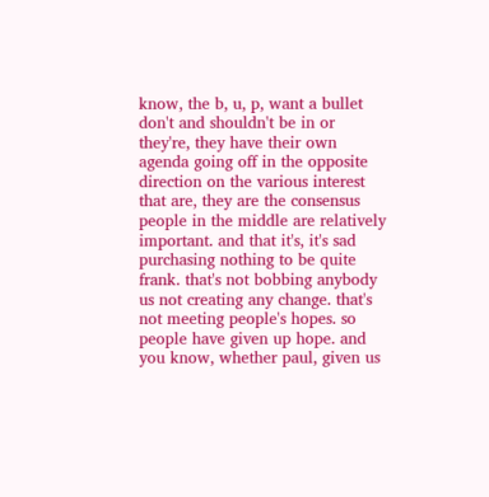know, the b, u, p, want a bullet don't and shouldn't be in or they're, they have their own agenda going off in the opposite direction on the various interest that are, they are the consensus people in the middle are relatively important. and that it's, it's sad purchasing nothing to be quite frank. that's not bobbing anybody us not creating any change. that's not meeting people's hopes. so people have given up hope. and you know, whether paul, given us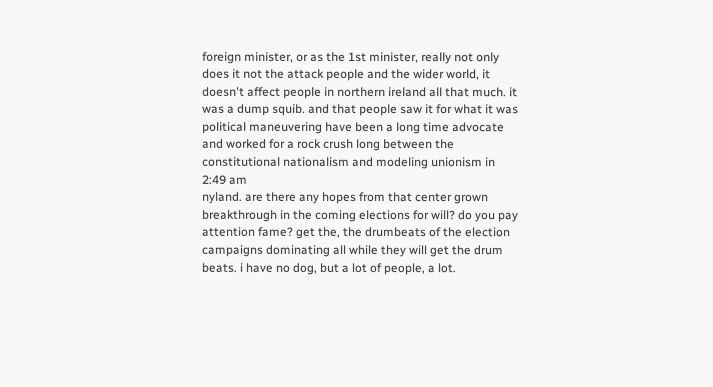foreign minister, or as the 1st minister, really not only does it not the attack people and the wider world, it doesn't affect people in northern ireland all that much. it was a dump squib. and that people saw it for what it was political maneuvering have been a long time advocate and worked for a rock crush long between the constitutional nationalism and modeling unionism in
2:49 am
nyland. are there any hopes from that center grown breakthrough in the coming elections for will? do you pay attention fame? get the, the drumbeats of the election campaigns dominating all while they will get the drum beats. i have no dog, but a lot of people, a lot.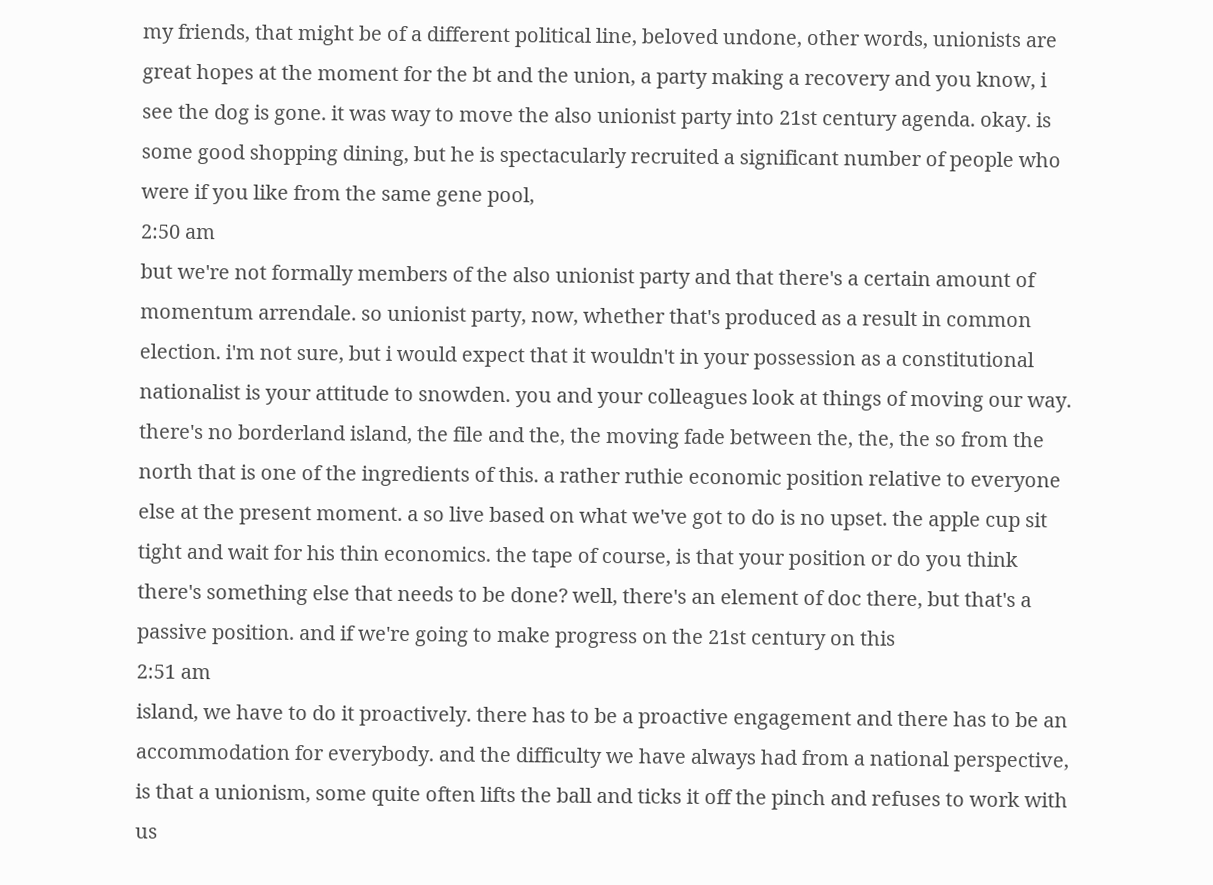my friends, that might be of a different political line, beloved undone, other words, unionists are great hopes at the moment for the bt and the union, a party making a recovery and you know, i see the dog is gone. it was way to move the also unionist party into 21st century agenda. okay. is some good shopping dining, but he is spectacularly recruited a significant number of people who were if you like from the same gene pool,
2:50 am
but we're not formally members of the also unionist party and that there's a certain amount of momentum arrendale. so unionist party, now, whether that's produced as a result in common election. i'm not sure, but i would expect that it wouldn't in your possession as a constitutional nationalist is your attitude to snowden. you and your colleagues look at things of moving our way. there's no borderland island, the file and the, the moving fade between the, the, the so from the north that is one of the ingredients of this. a rather ruthie economic position relative to everyone else at the present moment. a so live based on what we've got to do is no upset. the apple cup sit tight and wait for his thin economics. the tape of course, is that your position or do you think there's something else that needs to be done? well, there's an element of doc there, but that's a passive position. and if we're going to make progress on the 21st century on this
2:51 am
island, we have to do it proactively. there has to be a proactive engagement and there has to be an accommodation for everybody. and the difficulty we have always had from a national perspective, is that a unionism, some quite often lifts the ball and ticks it off the pinch and refuses to work with us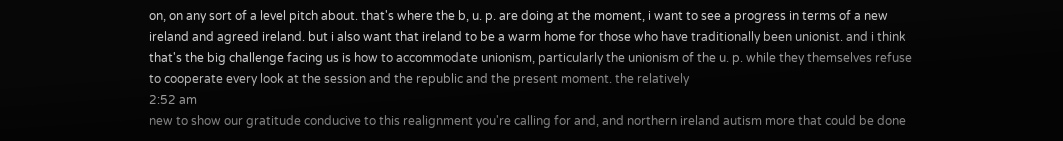on, on any sort of a level pitch about. that's where the b, u. p. are doing at the moment, i want to see a progress in terms of a new ireland and agreed ireland. but i also want that ireland to be a warm home for those who have traditionally been unionist. and i think that's the big challenge facing us is how to accommodate unionism, particularly the unionism of the u. p. while they themselves refuse to cooperate every look at the session and the republic and the present moment. the relatively
2:52 am
new to show our gratitude conducive to this realignment you're calling for and, and northern ireland autism more that could be done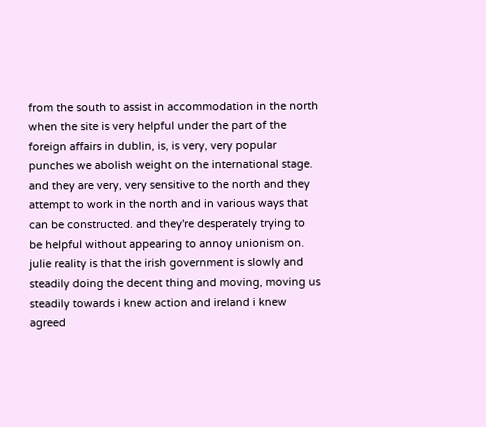from the south to assist in accommodation in the north when the site is very helpful under the part of the foreign affairs in dublin, is, is very, very popular punches we abolish weight on the international stage. and they are very, very sensitive to the north and they attempt to work in the north and in various ways that can be constructed. and they're desperately trying to be helpful without appearing to annoy unionism on. julie reality is that the irish government is slowly and steadily doing the decent thing and moving, moving us steadily towards i knew action and ireland i knew agreed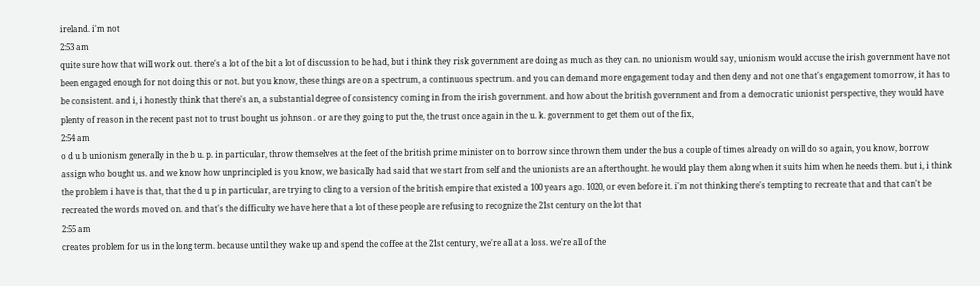ireland. i'm not
2:53 am
quite sure how that will work out. there's a lot of the bit a lot of discussion to be had, but i think they risk government are doing as much as they can. no unionism would say, unionism would accuse the irish government have not been engaged enough for not doing this or not. but you know, these things are on a spectrum, a continuous spectrum. and you can demand more engagement today and then deny and not one that's engagement tomorrow, it has to be consistent. and i, i honestly think that there's an, a substantial degree of consistency coming in from the irish government. and how about the british government and from a democratic unionist perspective, they would have plenty of reason in the recent past not to trust bought us johnson . or are they going to put the, the trust once again in the u. k. government to get them out of the fix,
2:54 am
o d u b unionism generally in the b u. p. in particular, throw themselves at the feet of the british prime minister on to borrow since thrown them under the bus a couple of times already on will do so again, you know, borrow assign who bought us. and we know how unprincipled is you know, we basically had said that we start from self and the unionists are an afterthought. he would play them along when it suits him when he needs them. but i, i think the problem i have is that, that the d u p in particular, are trying to cling to a version of the british empire that existed a 100 years ago. 1020, or even before it. i'm not thinking there's tempting to recreate that and that can't be recreated the words moved on. and that's the difficulty we have here that a lot of these people are refusing to recognize the 21st century on the lot that
2:55 am
creates problem for us in the long term. because until they wake up and spend the coffee at the 21st century, we're all at a loss. we're all of the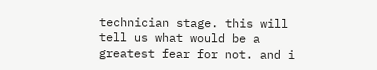technician stage. this will tell us what would be a greatest fear for not. and i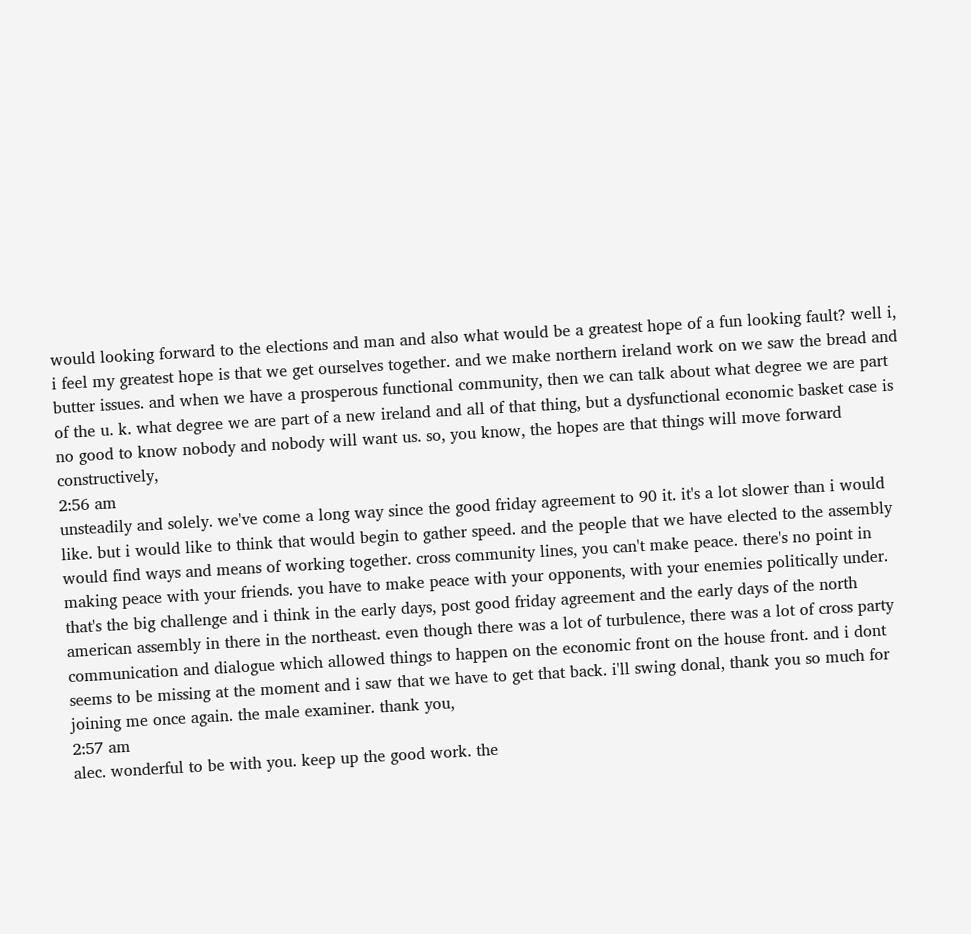would looking forward to the elections and man and also what would be a greatest hope of a fun looking fault? well i, i feel my greatest hope is that we get ourselves together. and we make northern ireland work on we saw the bread and butter issues. and when we have a prosperous functional community, then we can talk about what degree we are part of the u. k. what degree we are part of a new ireland and all of that thing, but a dysfunctional economic basket case is no good to know nobody and nobody will want us. so, you know, the hopes are that things will move forward constructively,
2:56 am
unsteadily and solely. we've come a long way since the good friday agreement to 90 it. it's a lot slower than i would like. but i would like to think that would begin to gather speed. and the people that we have elected to the assembly would find ways and means of working together. cross community lines, you can't make peace. there's no point in making peace with your friends. you have to make peace with your opponents, with your enemies politically under. that's the big challenge and i think in the early days, post good friday agreement and the early days of the north american assembly in there in the northeast. even though there was a lot of turbulence, there was a lot of cross party communication and dialogue which allowed things to happen on the economic front on the house front. and i dont seems to be missing at the moment and i saw that we have to get that back. i'll swing donal, thank you so much for joining me once again. the male examiner. thank you,
2:57 am
alec. wonderful to be with you. keep up the good work. the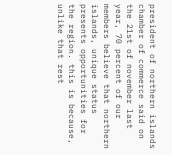president of northern islands chamber of commerce said on the 21st of november last year, 70 percent of our members believe that northern islands, unique status presents opportunities for the region. this is because, unlike that rest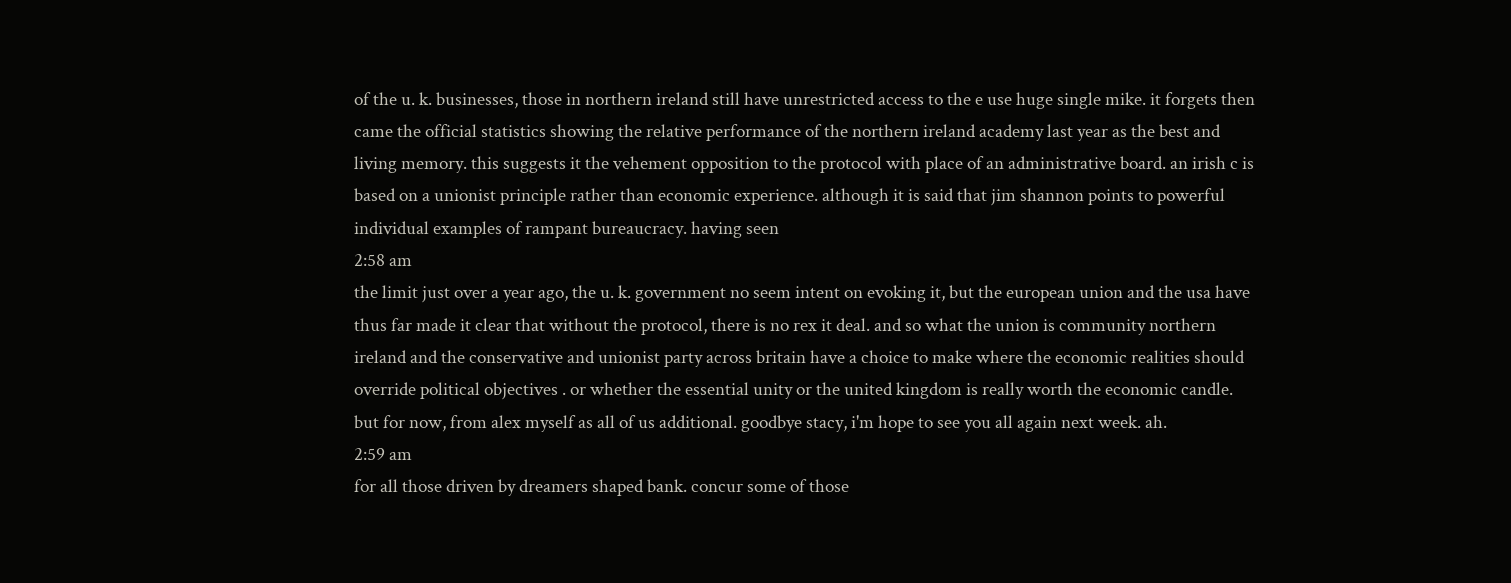of the u. k. businesses, those in northern ireland still have unrestricted access to the e use huge single mike. it forgets then came the official statistics showing the relative performance of the northern ireland academy last year as the best and living memory. this suggests it the vehement opposition to the protocol with place of an administrative board. an irish c is based on a unionist principle rather than economic experience. although it is said that jim shannon points to powerful individual examples of rampant bureaucracy. having seen
2:58 am
the limit just over a year ago, the u. k. government no seem intent on evoking it, but the european union and the usa have thus far made it clear that without the protocol, there is no rex it deal. and so what the union is community northern ireland and the conservative and unionist party across britain have a choice to make where the economic realities should override political objectives . or whether the essential unity or the united kingdom is really worth the economic candle. but for now, from alex myself as all of us additional. goodbye stacy, i'm hope to see you all again next week. ah.
2:59 am
for all those driven by dreamers shaped bank. concur some of those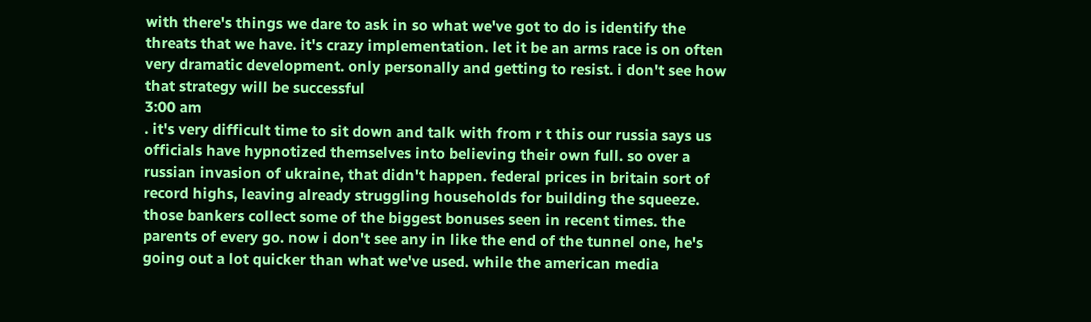with there's things we dare to ask in so what we've got to do is identify the threats that we have. it's crazy implementation. let it be an arms race is on often very dramatic development. only personally and getting to resist. i don't see how that strategy will be successful
3:00 am
. it's very difficult time to sit down and talk with from r t this our russia says us officials have hypnotized themselves into believing their own full. so over a russian invasion of ukraine, that didn't happen. federal prices in britain sort of record highs, leaving already struggling households for building the squeeze. those bankers collect some of the biggest bonuses seen in recent times. the parents of every go. now i don't see any in like the end of the tunnel one, he's going out a lot quicker than what we've used. while the american media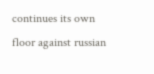continues its own floor against russian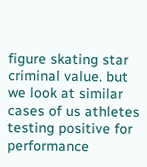figure skating star criminal value. but we look at similar cases of us athletes testing positive for performance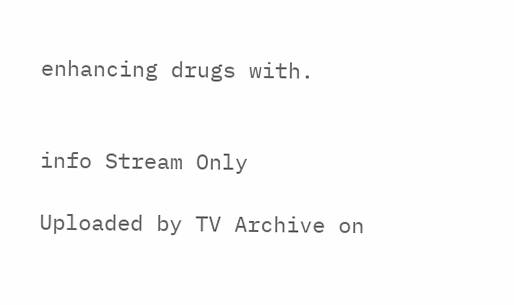enhancing drugs with.


info Stream Only

Uploaded by TV Archive on